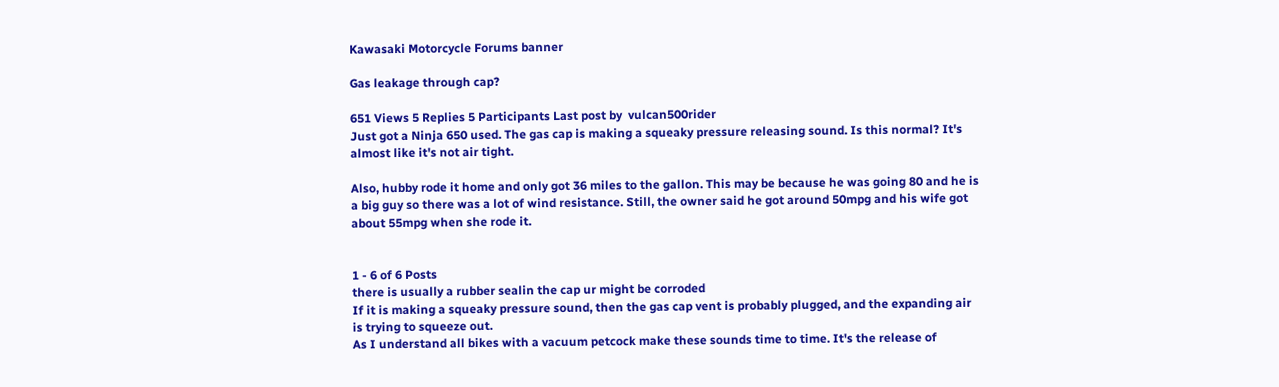Kawasaki Motorcycle Forums banner

Gas leakage through cap?

651 Views 5 Replies 5 Participants Last post by  vulcan500rider
Just got a Ninja 650 used. The gas cap is making a squeaky pressure releasing sound. Is this normal? It's almost like it's not air tight.

Also, hubby rode it home and only got 36 miles to the gallon. This may be because he was going 80 and he is a big guy so there was a lot of wind resistance. Still, the owner said he got around 50mpg and his wife got about 55mpg when she rode it.


1 - 6 of 6 Posts
there is usually a rubber sealin the cap ur might be corroded
If it is making a squeaky pressure sound, then the gas cap vent is probably plugged, and the expanding air is trying to squeeze out.
As I understand all bikes with a vacuum petcock make these sounds time to time. It's the release of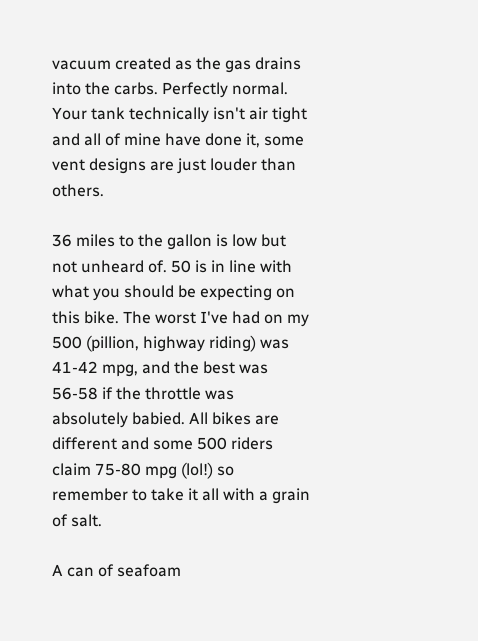vacuum created as the gas drains into the carbs. Perfectly normal. Your tank technically isn't air tight and all of mine have done it, some vent designs are just louder than others.

36 miles to the gallon is low but not unheard of. 50 is in line with what you should be expecting on this bike. The worst I've had on my 500 (pillion, highway riding) was 41-42 mpg, and the best was 56-58 if the throttle was absolutely babied. All bikes are different and some 500 riders claim 75-80 mpg (lol!) so remember to take it all with a grain of salt.

A can of seafoam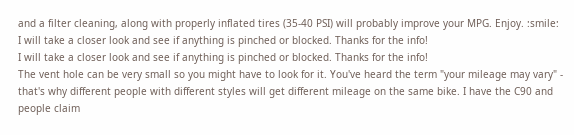and a filter cleaning, along with properly inflated tires (35-40 PSI) will probably improve your MPG. Enjoy. :smile:
I will take a closer look and see if anything is pinched or blocked. Thanks for the info!
I will take a closer look and see if anything is pinched or blocked. Thanks for the info!
The vent hole can be very small so you might have to look for it. You've heard the term "your mileage may vary" - that's why different people with different styles will get different mileage on the same bike. I have the C90 and people claim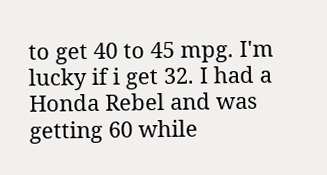to get 40 to 45 mpg. I'm lucky if i get 32. I had a Honda Rebel and was getting 60 while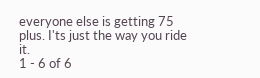everyone else is getting 75 plus. I'ts just the way you ride it.
1 - 6 of 6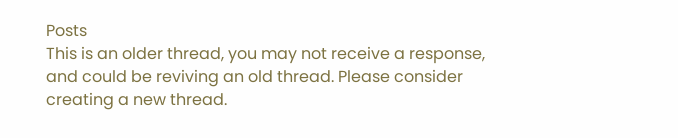Posts
This is an older thread, you may not receive a response, and could be reviving an old thread. Please consider creating a new thread.